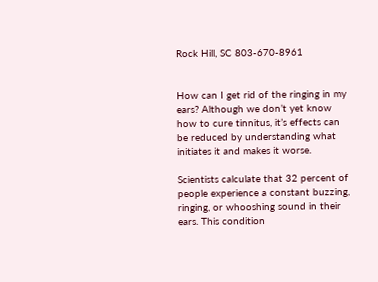Rock Hill, SC 803-670-8961


How can I get rid of the ringing in my ears? Although we don’t yet know how to cure tinnitus, it’s effects can be reduced by understanding what initiates it and makes it worse.

Scientists calculate that 32 percent of people experience a constant buzzing, ringing, or whooshing sound in their ears. This condition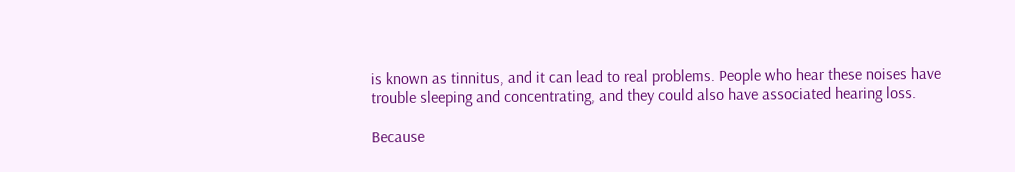is known as tinnitus, and it can lead to real problems. People who hear these noises have trouble sleeping and concentrating, and they could also have associated hearing loss.

Because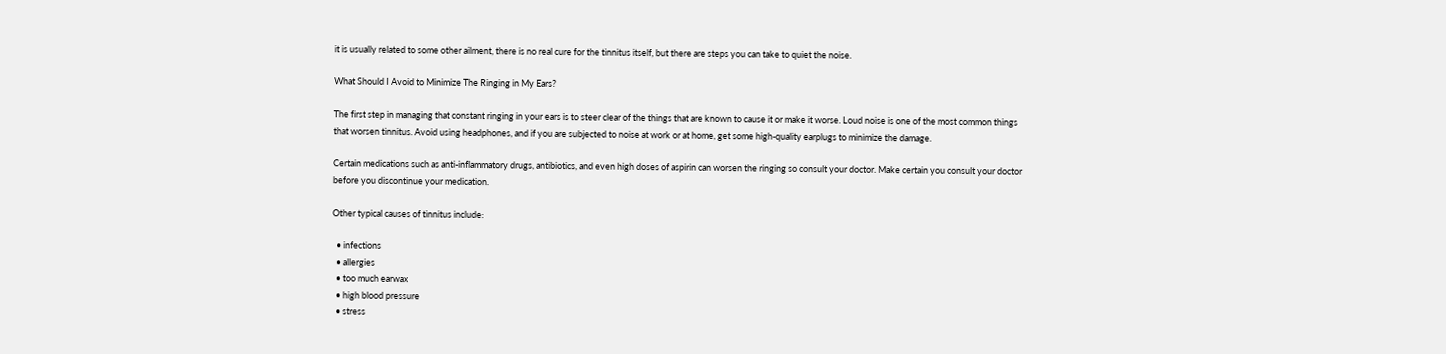it is usually related to some other ailment, there is no real cure for the tinnitus itself, but there are steps you can take to quiet the noise.

What Should I Avoid to Minimize The Ringing in My Ears?

The first step in managing that constant ringing in your ears is to steer clear of the things that are known to cause it or make it worse. Loud noise is one of the most common things that worsen tinnitus. Avoid using headphones, and if you are subjected to noise at work or at home, get some high-quality earplugs to minimize the damage.

Certain medications such as anti-inflammatory drugs, antibiotics, and even high doses of aspirin can worsen the ringing so consult your doctor. Make certain you consult your doctor before you discontinue your medication.

Other typical causes of tinnitus include:

  • infections
  • allergies
  • too much earwax
  • high blood pressure
  • stress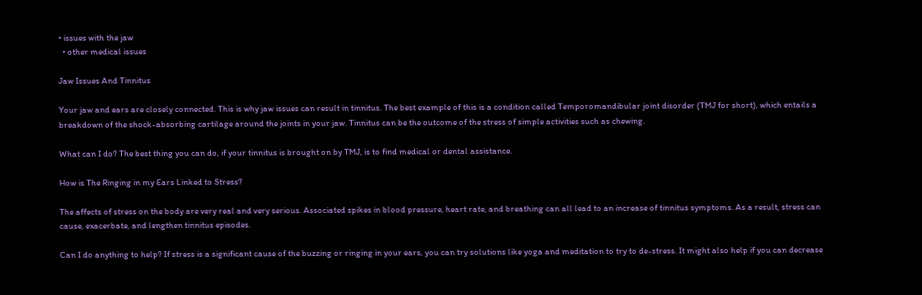• issues with the jaw
  • other medical issues

Jaw Issues And Tinnitus

Your jaw and ears are closely connected. This is why jaw issues can result in tinnitus. The best example of this is a condition called Temporomandibular joint disorder (TMJ for short), which entails a breakdown of the shock-absorbing cartilage around the joints in your jaw. Tinnitus can be the outcome of the stress of simple activities such as chewing.

What can I do? The best thing you can do, if your tinnitus is brought on by TMJ, is to find medical or dental assistance.

How is The Ringing in my Ears Linked to Stress?

The affects of stress on the body are very real and very serious. Associated spikes in blood pressure, heart rate, and breathing can all lead to an increase of tinnitus symptoms. As a result, stress can cause, exacerbate, and lengthen tinnitus episodes.

Can I do anything to help? If stress is a significant cause of the buzzing or ringing in your ears, you can try solutions like yoga and meditation to try to de-stress. It might also help if you can decrease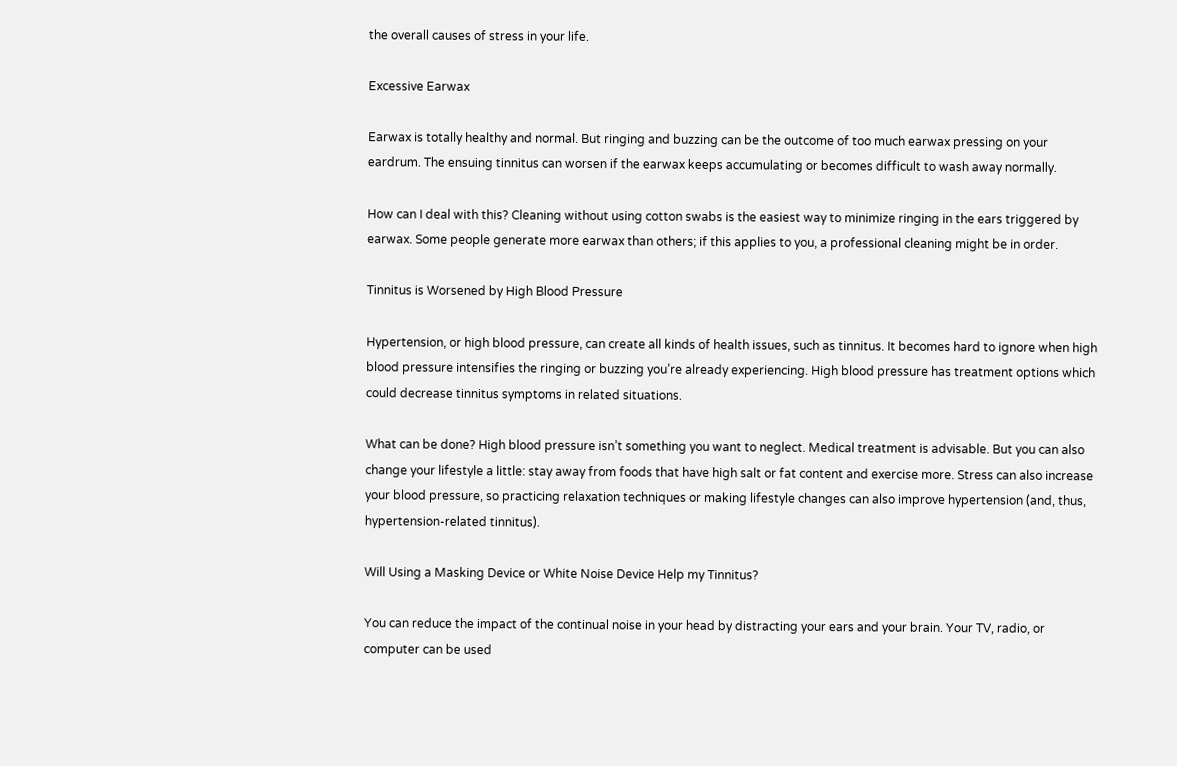the overall causes of stress in your life.

Excessive Earwax

Earwax is totally healthy and normal. But ringing and buzzing can be the outcome of too much earwax pressing on your eardrum. The ensuing tinnitus can worsen if the earwax keeps accumulating or becomes difficult to wash away normally.

How can I deal with this? Cleaning without using cotton swabs is the easiest way to minimize ringing in the ears triggered by earwax. Some people generate more earwax than others; if this applies to you, a professional cleaning might be in order.

Tinnitus is Worsened by High Blood Pressure

Hypertension, or high blood pressure, can create all kinds of health issues, such as tinnitus. It becomes hard to ignore when high blood pressure intensifies the ringing or buzzing you’re already experiencing. High blood pressure has treatment options which could decrease tinnitus symptoms in related situations.

What can be done? High blood pressure isn’t something you want to neglect. Medical treatment is advisable. But you can also change your lifestyle a little: stay away from foods that have high salt or fat content and exercise more. Stress can also increase your blood pressure, so practicing relaxation techniques or making lifestyle changes can also improve hypertension (and, thus, hypertension-related tinnitus).

Will Using a Masking Device or White Noise Device Help my Tinnitus?

You can reduce the impact of the continual noise in your head by distracting your ears and your brain. Your TV, radio, or computer can be used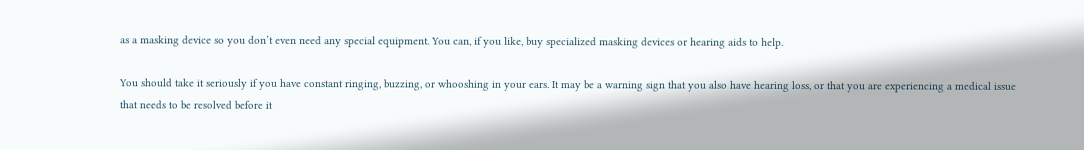as a masking device so you don’t even need any special equipment. You can, if you like, buy specialized masking devices or hearing aids to help.

You should take it seriously if you have constant ringing, buzzing, or whooshing in your ears. It may be a warning sign that you also have hearing loss, or that you are experiencing a medical issue that needs to be resolved before it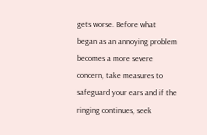gets worse. Before what began as an annoying problem becomes a more severe concern, take measures to safeguard your ears and if the ringing continues, seek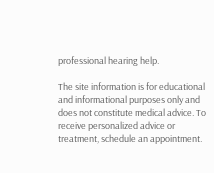professional hearing help.

The site information is for educational and informational purposes only and does not constitute medical advice. To receive personalized advice or treatment, schedule an appointment.